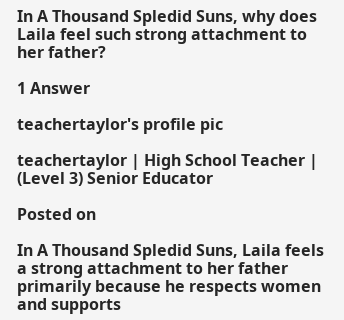In A Thousand Spledid Suns, why does Laila feel such strong attachment to her father?

1 Answer

teachertaylor's profile pic

teachertaylor | High School Teacher | (Level 3) Senior Educator

Posted on

In A Thousand Spledid Suns, Laila feels a strong attachment to her father primarily because he respects women and supports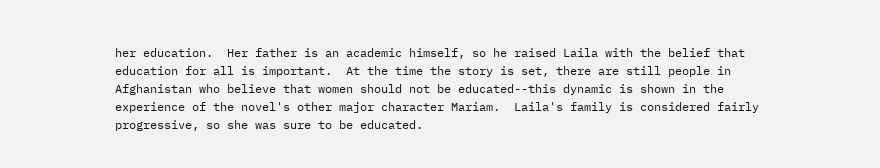her education.  Her father is an academic himself, so he raised Laila with the belief that education for all is important.  At the time the story is set, there are still people in Afghanistan who believe that women should not be educated--this dynamic is shown in the experience of the novel's other major character Mariam.  Laila's family is considered fairly progressive, so she was sure to be educated.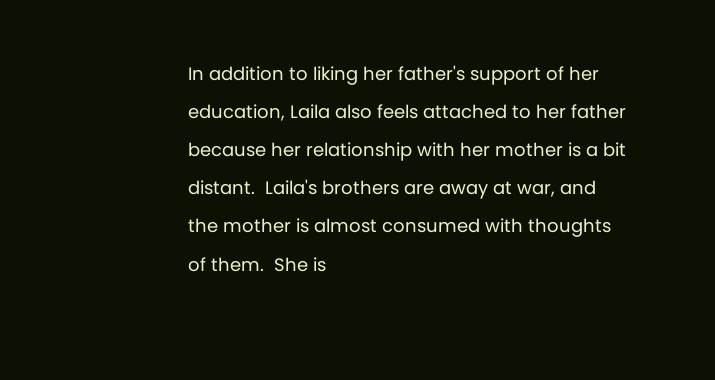In addition to liking her father's support of her education, Laila also feels attached to her father because her relationship with her mother is a bit distant.  Laila's brothers are away at war, and the mother is almost consumed with thoughts of them.  She is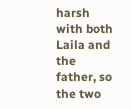harsh with both Laila and the father, so the two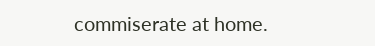commiserate at home.